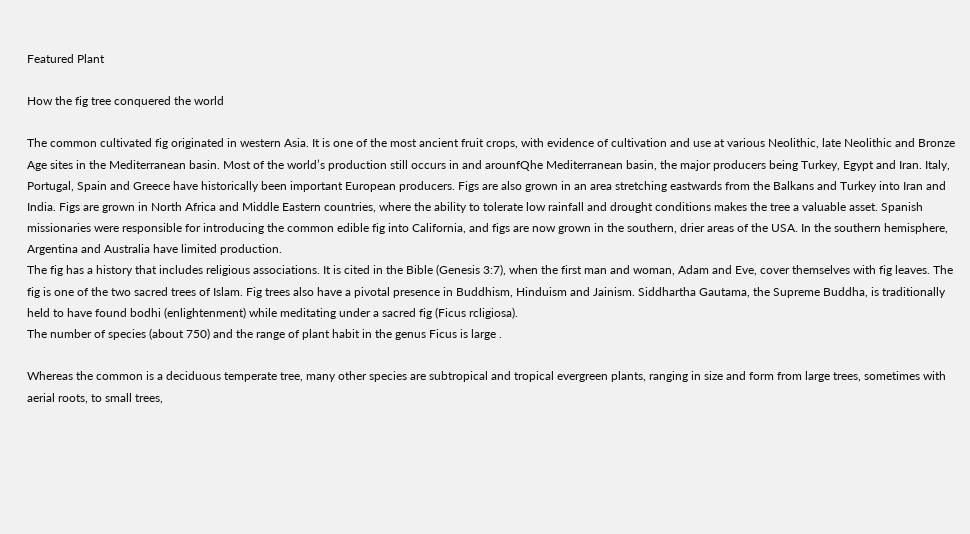Featured Plant

How the fig tree conquered the world

The common cultivated fig originated in western Asia. It is one of the most ancient fruit crops, with evidence of cultivation and use at various Neolithic, late Neolithic and Bronze Age sites in the Mediterranean basin. Most of the world’s production still occurs in and arounfQhe Mediterranean basin, the major producers being Turkey, Egypt and Iran. Italy, Portugal, Spain and Greece have historically been important European producers. Figs are also grown in an area stretching eastwards from the Balkans and Turkey into Iran and India. Figs are grown in North Africa and Middle Eastern countries, where the ability to tolerate low rainfall and drought conditions makes the tree a valuable asset. Spanish missionaries were responsible for introducing the common edible fig into California, and figs are now grown in the southern, drier areas of the USA. In the southern hemisphere, Argentina and Australia have limited production.
The fig has a history that includes religious associations. It is cited in the Bible (Genesis 3:7), when the first man and woman, Adam and Eve, cover themselves with fig leaves. The fig is one of the two sacred trees of Islam. Fig trees also have a pivotal presence in Buddhism, Hinduism and Jainism. Siddhartha Gautama, the Supreme Buddha, is traditionally held to have found bodhi (enlightenment) while meditating under a sacred fig (Ficus rcligiosa).
The number of species (about 750) and the range of plant habit in the genus Ficus is large .

Whereas the common is a deciduous temperate tree, many other species are subtropical and tropical evergreen plants, ranging in size and form from large trees, sometimes with aerial roots, to small trees,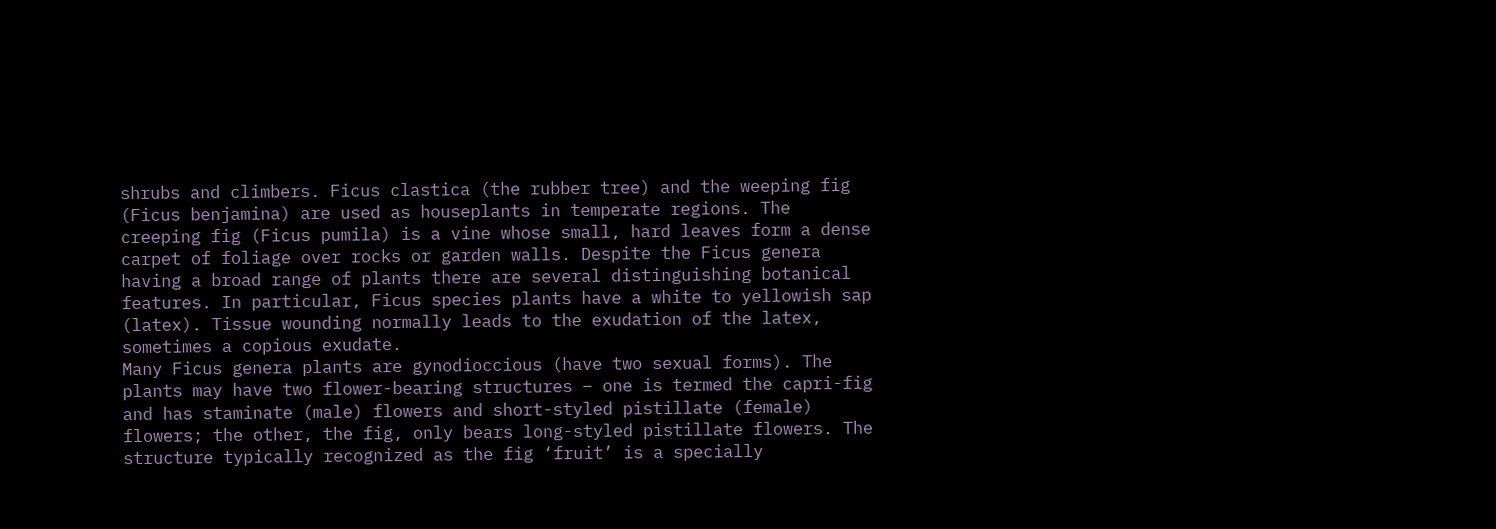shrubs and climbers. Ficus clastica (the rubber tree) and the weeping fig (Ficus benjamina) are used as houseplants in temperate regions. The creeping fig (Ficus pumila) is a vine whose small, hard leaves form a dense carpet of foliage over rocks or garden walls. Despite the Ficus genera having a broad range of plants there are several distinguishing botanical features. In particular, Ficus species plants have a white to yellowish sap (latex). Tissue wounding normally leads to the exudation of the latex, sometimes a copious exudate.
Many Ficus genera plants are gynodioccious (have two sexual forms). The plants may have two flower-bearing structures – one is termed the capri-fig and has staminate (male) flowers and short-styled pistillate (female) flowers; the other, the fig, only bears long-styled pistillate flowers. The structure typically recognized as the fig ‘fruit’ is a specially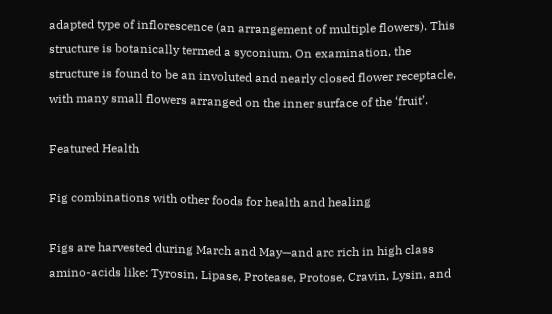adapted type of inflorescence (an arrangement of multiple flowers). This structure is botanically termed a syconium. On examination, the structure is found to be an involuted and nearly closed flower receptacle, with many small flowers arranged on the inner surface of the ‘fruit’.

Featured Health

Fig combinations with other foods for health and healing

Figs are harvested during March and May—and arc rich in high class amino-acids like: Tyrosin, Lipase, Protease, Protose, Cravin, Lysin, and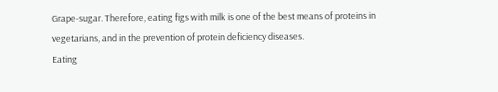Grape-sugar. Therefore, eating figs with milk is one of the best means of proteins in vegetarians, and in the prevention of protein deficiency diseases.
Eating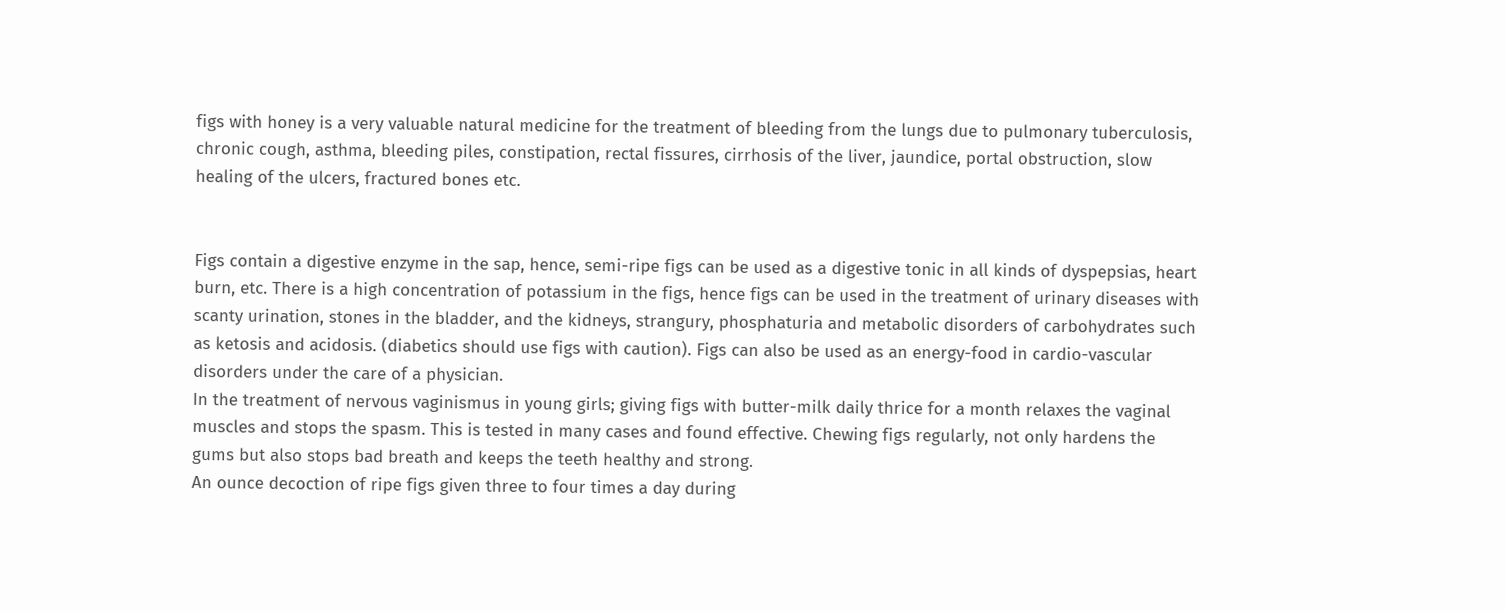figs with honey is a very valuable natural medicine for the treatment of bleeding from the lungs due to pulmonary tuberculosis, chronic cough, asthma, bleeding piles, constipation, rectal fissures, cirrhosis of the liver, jaundice, portal obstruction, slow healing of the ulcers, fractured bones etc.


Figs contain a digestive enzyme in the sap, hence, semi-ripe figs can be used as a digestive tonic in all kinds of dyspepsias, heart burn, etc. There is a high concentration of potassium in the figs, hence figs can be used in the treatment of urinary diseases with scanty urination, stones in the bladder, and the kidneys, strangury, phosphaturia and metabolic disorders of carbohydrates such as ketosis and acidosis. (diabetics should use figs with caution). Figs can also be used as an energy-food in cardio-vascular disorders under the care of a physician.
In the treatment of nervous vaginismus in young girls; giving figs with butter-milk daily thrice for a month relaxes the vaginal muscles and stops the spasm. This is tested in many cases and found effective. Chewing figs regularly, not only hardens the gums but also stops bad breath and keeps the teeth healthy and strong.
An ounce decoction of ripe figs given three to four times a day during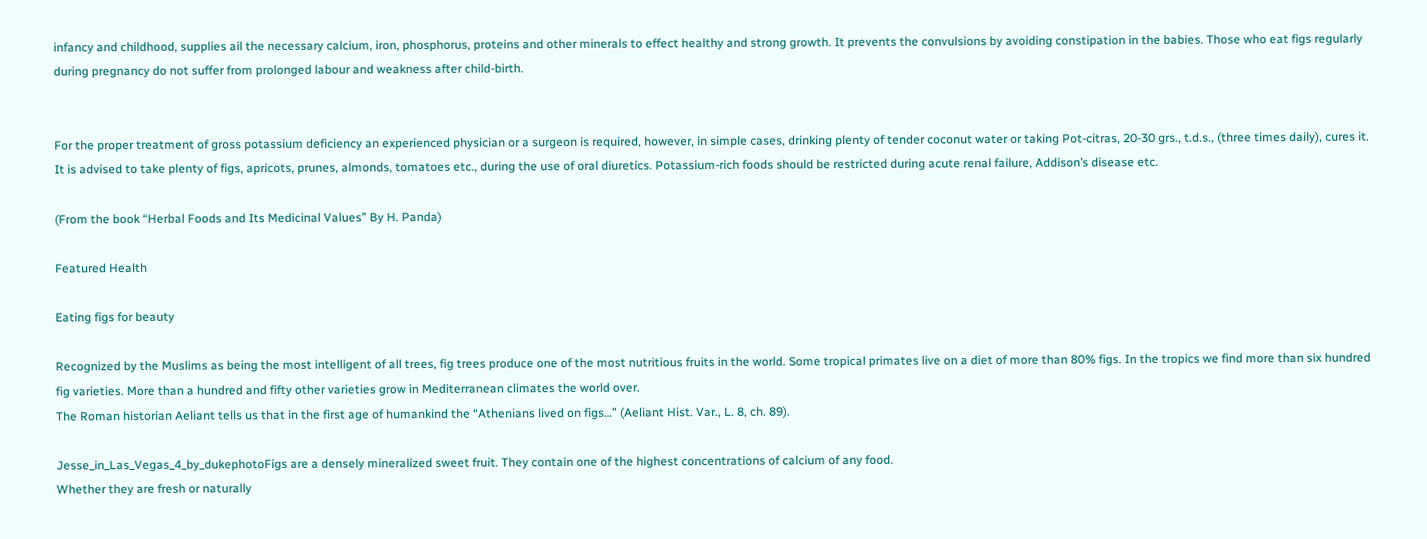infancy and childhood, supplies ail the necessary calcium, iron, phosphorus, proteins and other minerals to effect healthy and strong growth. It prevents the convulsions by avoiding constipation in the babies. Those who eat figs regularly during pregnancy do not suffer from prolonged labour and weakness after child-birth.


For the proper treatment of gross potassium deficiency an experienced physician or a surgeon is required, however, in simple cases, drinking plenty of tender coconut water or taking Pot-citras, 20-30 grs., t.d.s., (three times daily), cures it. It is advised to take plenty of figs, apricots, prunes, almonds, tomatoes etc., during the use of oral diuretics. Potassium-rich foods should be restricted during acute renal failure, Addison’s disease etc.

(From the book “Herbal Foods and Its Medicinal Values” By H. Panda)

Featured Health

Eating figs for beauty

Recognized by the Muslims as being the most intelligent of all trees, fig trees produce one of the most nutritious fruits in the world. Some tropical primates live on a diet of more than 80% figs. In the tropics we find more than six hundred fig varieties. More than a hundred and fifty other varieties grow in Mediterranean climates the world over.
The Roman historian Aeliant tells us that in the first age of humankind the “Athenians lived on figs…” (Aeliant Hist. Var., L. 8, ch. 89).

Jesse_in_Las_Vegas_4_by_dukephotoFigs are a densely mineralized sweet fruit. They contain one of the highest concentrations of calcium of any food.
Whether they are fresh or naturally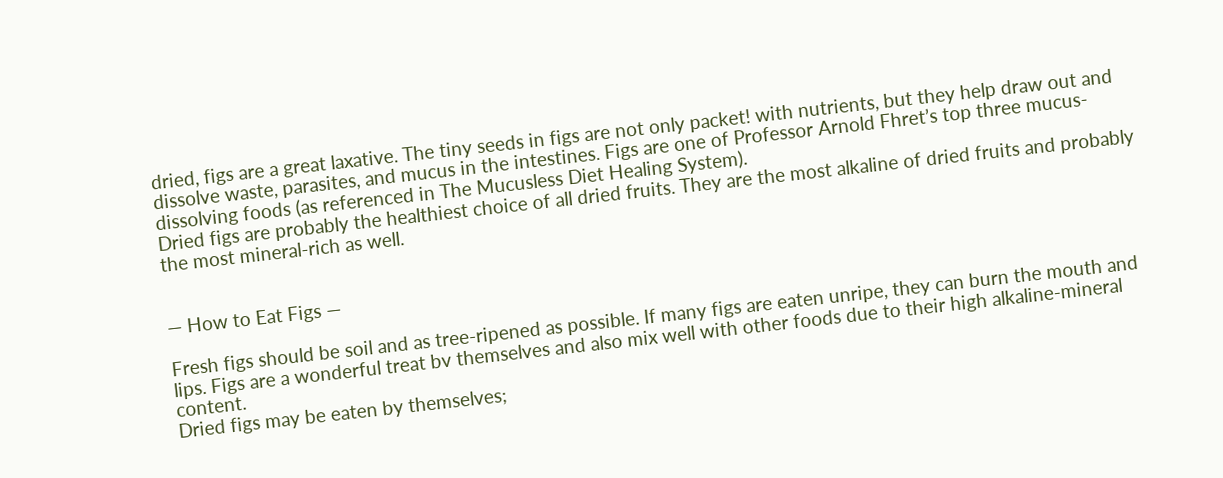dried, figs are a great laxative. The tiny seeds in figs are not only packet! with nutrients, but they help draw out and dissolve waste, parasites, and mucus in the intestines. Figs are one of Professor Arnold Fhret’s top three mucus-dissolving foods (as referenced in The Mucusless Diet Healing System).
Dried figs are probably the healthiest choice of all dried fruits. They are the most alkaline of dried fruits and probably the most mineral-rich as well.


— How to Eat Figs —

Fresh figs should be soil and as tree-ripened as possible. If many figs are eaten unripe, they can burn the mouth and lips. Figs are a wonderful treat bv themselves and also mix well with other foods due to their high alkaline-mineral content.
Dried figs may be eaten by themselves;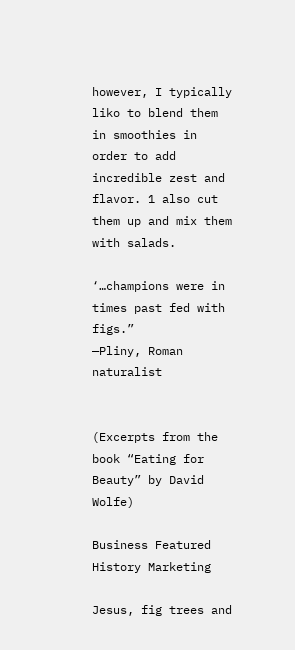however, I typically liko to blend them in smoothies in order to add incredible zest and flavor. 1 also cut them up and mix them with salads.

‘…champions were in times past fed with figs.”
—Pliny, Roman naturalist


(Excerpts from the book “Eating for Beauty” by David Wolfe)

Business Featured History Marketing

Jesus, fig trees and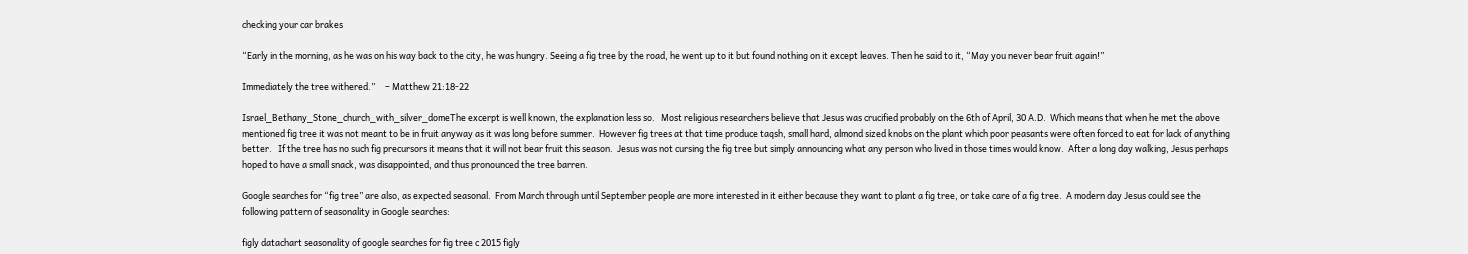checking your car brakes

“Early in the morning, as he was on his way back to the city, he was hungry. Seeing a fig tree by the road, he went up to it but found nothing on it except leaves. Then he said to it, “May you never bear fruit again!”

Immediately the tree withered.”     – Matthew 21:18-22

Israel_Bethany_Stone_church_with_silver_domeThe excerpt is well known, the explanation less so.   Most religious researchers believe that Jesus was crucified probably on the 6th of April, 30 A.D.  Which means that when he met the above mentioned fig tree it was not meant to be in fruit anyway as it was long before summer.  However fig trees at that time produce taqsh, small hard, almond sized knobs on the plant which poor peasants were often forced to eat for lack of anything better.   If the tree has no such fig precursors it means that it will not bear fruit this season.  Jesus was not cursing the fig tree but simply announcing what any person who lived in those times would know.  After a long day walking, Jesus perhaps hoped to have a small snack, was disappointed, and thus pronounced the tree barren.

Google searches for “fig tree” are also, as expected seasonal.  From March through until September people are more interested in it either because they want to plant a fig tree, or take care of a fig tree.  A modern day Jesus could see the following pattern of seasonality in Google searches:

figly datachart seasonality of google searches for fig tree c 2015 figly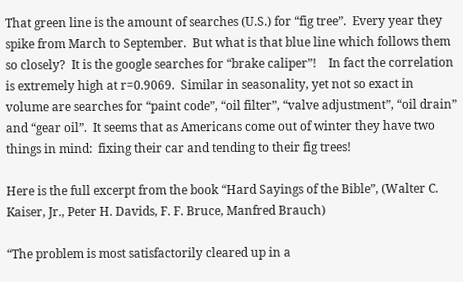That green line is the amount of searches (U.S.) for “fig tree”.  Every year they spike from March to September.  But what is that blue line which follows them so closely?  It is the google searches for “brake caliper”!    In fact the correlation is extremely high at r=0.9069.  Similar in seasonality, yet not so exact in volume are searches for “paint code”, “oil filter”, “valve adjustment”, “oil drain” and “gear oil”.  It seems that as Americans come out of winter they have two things in mind:  fixing their car and tending to their fig trees!

Here is the full excerpt from the book “Hard Sayings of the Bible”, (Walter C. Kaiser, Jr., Peter H. Davids, F. F. Bruce, Manfred Brauch)

“The problem is most satisfactorily cleared up in a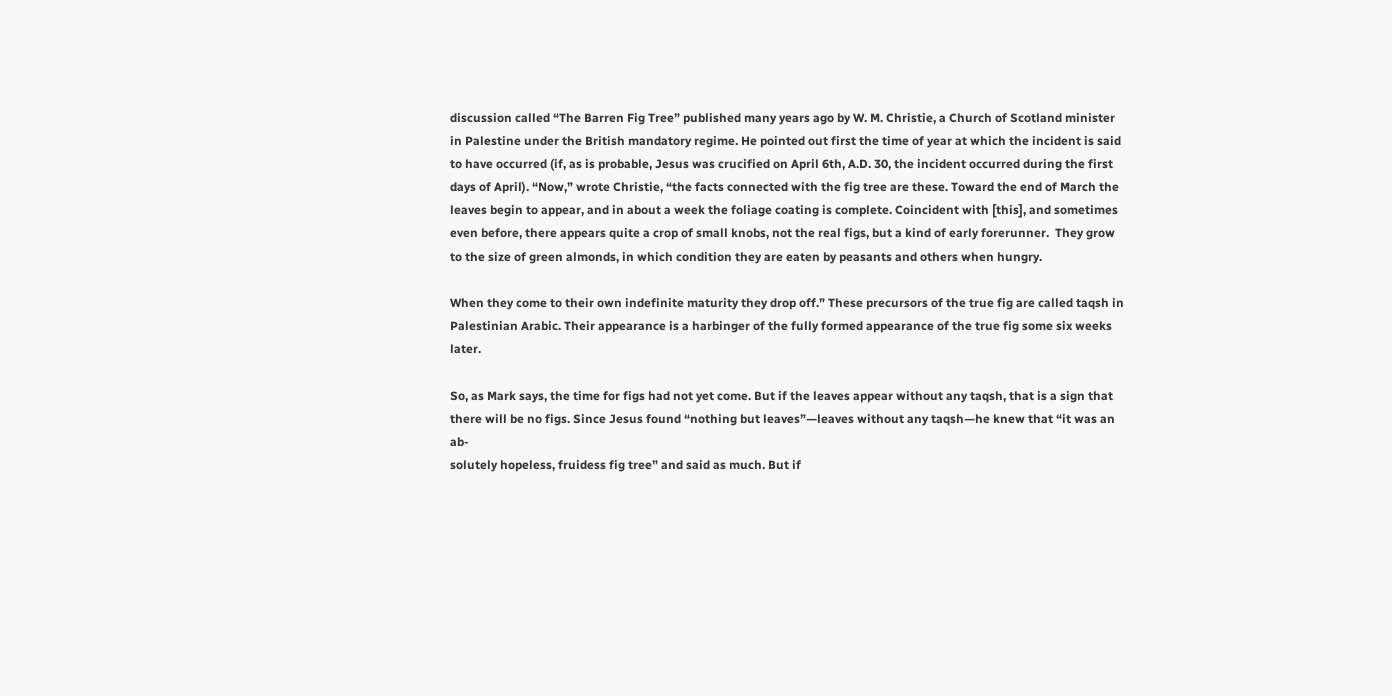discussion called “The Barren Fig Tree” published many years ago by W. M. Christie, a Church of Scotland minister in Palestine under the British mandatory regime. He pointed out first the time of year at which the incident is said to have occurred (if, as is probable, Jesus was crucified on April 6th, A.D. 30, the incident occurred during the first days of April). “Now,” wrote Christie, “the facts connected with the fig tree are these. Toward the end of March the leaves begin to appear, and in about a week the foliage coating is complete. Coincident with [this], and sometimes even before, there appears quite a crop of small knobs, not the real figs, but a kind of early forerunner.  They grow to the size of green almonds, in which condition they are eaten by peasants and others when hungry.

When they come to their own indefinite maturity they drop off.” These precursors of the true fig are called taqsh in
Palestinian Arabic. Their appearance is a harbinger of the fully formed appearance of the true fig some six weeks later.

So, as Mark says, the time for figs had not yet come. But if the leaves appear without any taqsh, that is a sign that
there will be no figs. Since Jesus found “nothing but leaves”—leaves without any taqsh—he knew that “it was an ab-
solutely hopeless, fruidess fig tree” and said as much. But if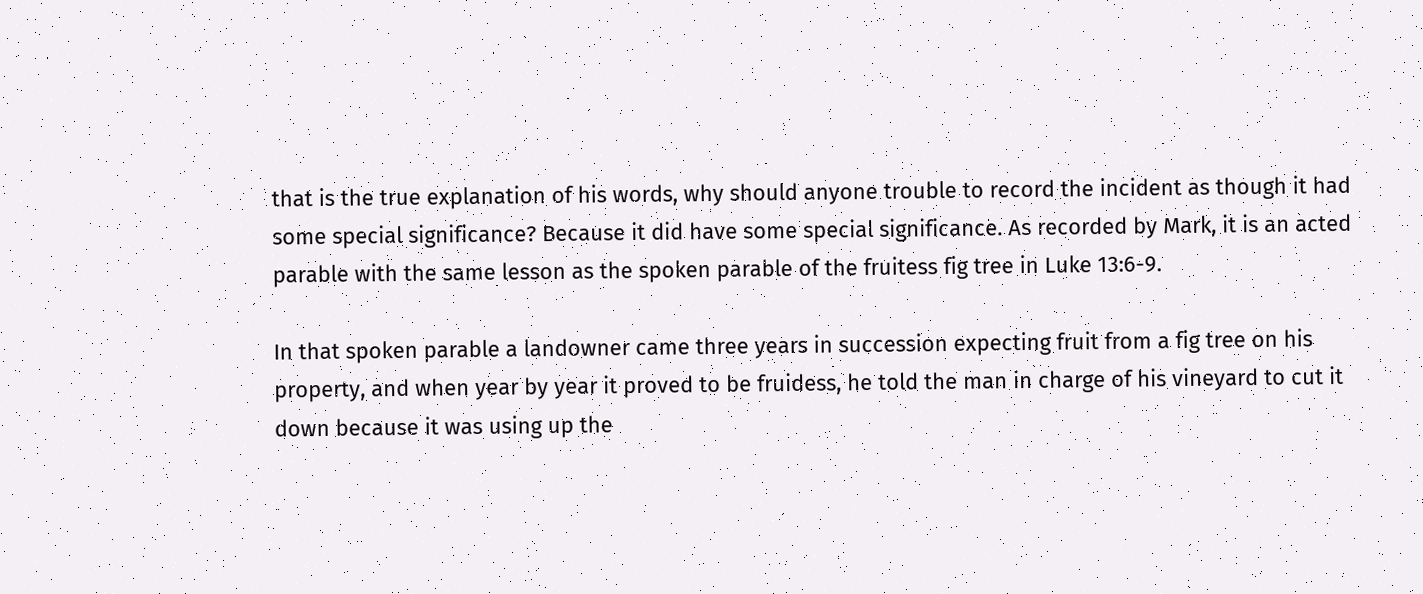that is the true explanation of his words, why should anyone trouble to record the incident as though it had some special significance? Because it did have some special significance. As recorded by Mark, it is an acted parable with the same lesson as the spoken parable of the fruitess fig tree in Luke 13:6-9.

In that spoken parable a landowner came three years in succession expecting fruit from a fig tree on his property, and when year by year it proved to be fruidess, he told the man in charge of his vineyard to cut it down because it was using up the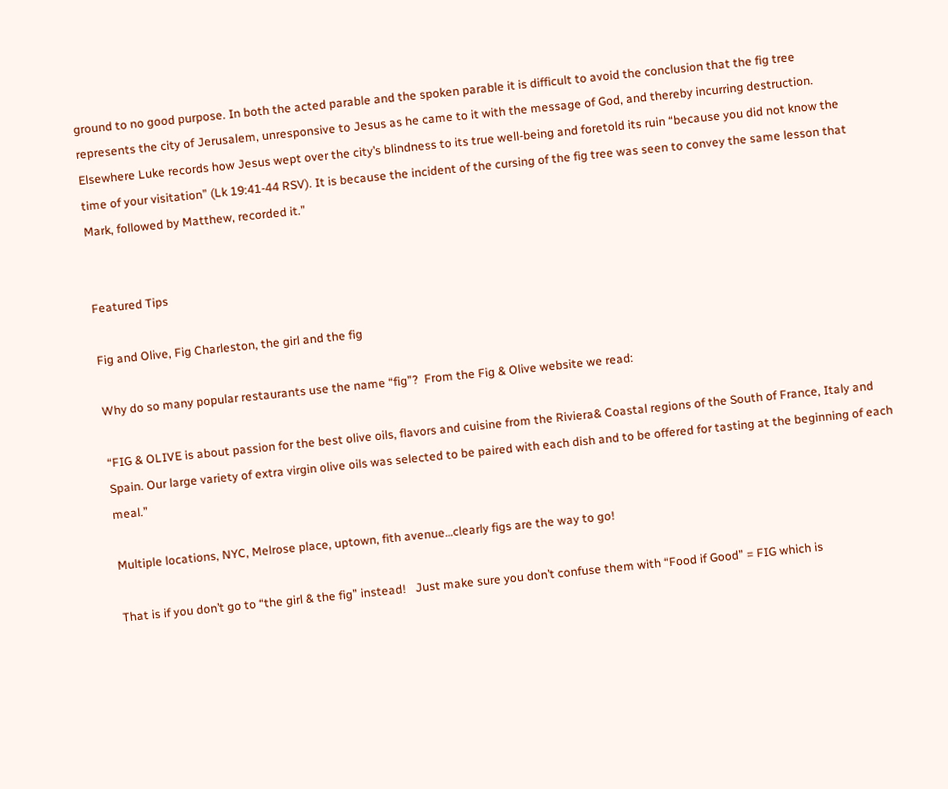ground to no good purpose. In both the acted parable and the spoken parable it is difficult to avoid the conclusion that the fig tree represents the city of Jerusalem, unresponsive to Jesus as he came to it with the message of God, and thereby incurring destruction. Elsewhere Luke records how Jesus wept over the city’s blindness to its true well-being and foretold its ruin “because you did not know the time of your visitation” (Lk 19:41-44 RSV). It is because the incident of the cursing of the fig tree was seen to convey the same lesson that Mark, followed by Matthew, recorded it.”


Featured Tips

Fig and Olive, Fig Charleston, the girl and the fig

Why do so many popular restaurants use the name “fig”?  From the Fig & Olive website we read:

“FIG & OLIVE is about passion for the best olive oils, flavors and cuisine from the Riviera& Coastal regions of the South of France, Italy and Spain. Our large variety of extra virgin olive oils was selected to be paired with each dish and to be offered for tasting at the beginning of each meal.”

Multiple locations, NYC, Melrose place, uptown, fith avenue…clearly figs are the way to go!

That is if you don’t go to “the girl & the fig” instead!   Just make sure you don’t confuse them with “Food if Good” = FIG which is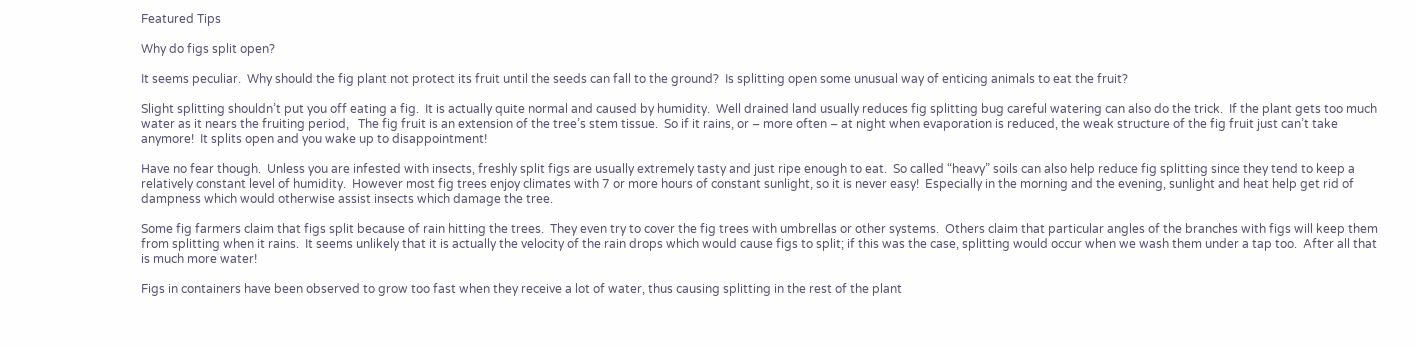Featured Tips

Why do figs split open?

It seems peculiar.  Why should the fig plant not protect its fruit until the seeds can fall to the ground?  Is splitting open some unusual way of enticing animals to eat the fruit?

Slight splitting shouldn’t put you off eating a fig.  It is actually quite normal and caused by humidity.  Well drained land usually reduces fig splitting bug careful watering can also do the trick.  If the plant gets too much water as it nears the fruiting period,   The fig fruit is an extension of the tree’s stem tissue.  So if it rains, or – more often – at night when evaporation is reduced, the weak structure of the fig fruit just can’t take anymore!  It splits open and you wake up to disappointment!

Have no fear though.  Unless you are infested with insects, freshly split figs are usually extremely tasty and just ripe enough to eat.  So called “heavy” soils can also help reduce fig splitting since they tend to keep a relatively constant level of humidity.  However most fig trees enjoy climates with 7 or more hours of constant sunlight, so it is never easy!  Especially in the morning and the evening, sunlight and heat help get rid of dampness which would otherwise assist insects which damage the tree.

Some fig farmers claim that figs split because of rain hitting the trees.  They even try to cover the fig trees with umbrellas or other systems.  Others claim that particular angles of the branches with figs will keep them from splitting when it rains.  It seems unlikely that it is actually the velocity of the rain drops which would cause figs to split; if this was the case, splitting would occur when we wash them under a tap too.  After all that is much more water!

Figs in containers have been observed to grow too fast when they receive a lot of water, thus causing splitting in the rest of the plant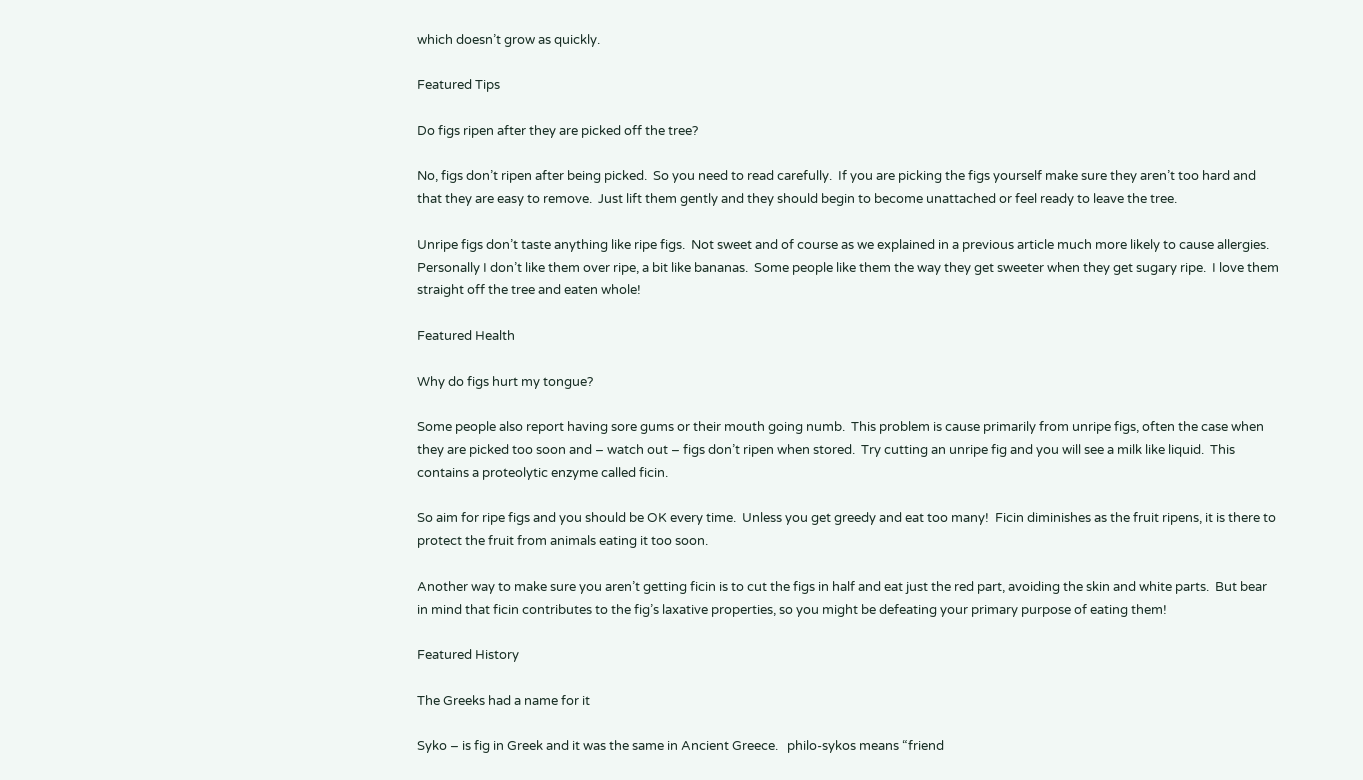which doesn’t grow as quickly.

Featured Tips

Do figs ripen after they are picked off the tree?

No, figs don’t ripen after being picked.  So you need to read carefully.  If you are picking the figs yourself make sure they aren’t too hard and that they are easy to remove.  Just lift them gently and they should begin to become unattached or feel ready to leave the tree.

Unripe figs don’t taste anything like ripe figs.  Not sweet and of course as we explained in a previous article much more likely to cause allergies.  Personally I don’t like them over ripe, a bit like bananas.  Some people like them the way they get sweeter when they get sugary ripe.  I love them straight off the tree and eaten whole!

Featured Health

Why do figs hurt my tongue?

Some people also report having sore gums or their mouth going numb.  This problem is cause primarily from unripe figs, often the case when they are picked too soon and – watch out – figs don’t ripen when stored.  Try cutting an unripe fig and you will see a milk like liquid.  This contains a proteolytic enzyme called ficin.

So aim for ripe figs and you should be OK every time.  Unless you get greedy and eat too many!  Ficin diminishes as the fruit ripens, it is there to protect the fruit from animals eating it too soon.

Another way to make sure you aren’t getting ficin is to cut the figs in half and eat just the red part, avoiding the skin and white parts.  But bear in mind that ficin contributes to the fig’s laxative properties, so you might be defeating your primary purpose of eating them!

Featured History

The Greeks had a name for it

Syko – is fig in Greek and it was the same in Ancient Greece.   philo-sykos means “friend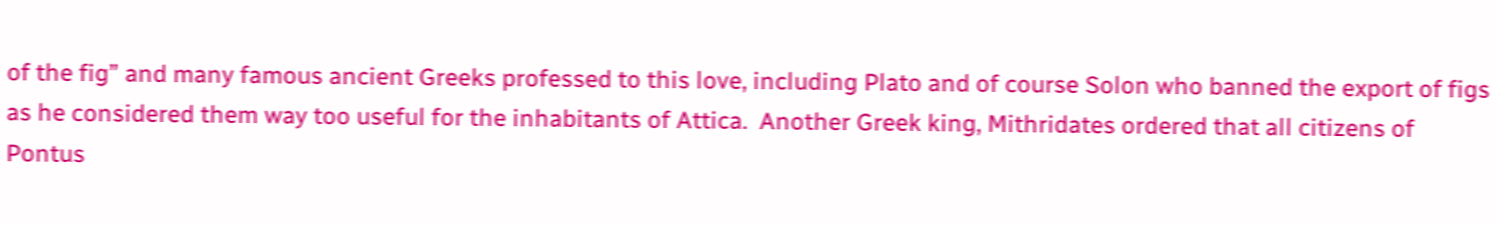of the fig” and many famous ancient Greeks professed to this love, including Plato and of course Solon who banned the export of figs as he considered them way too useful for the inhabitants of Attica.  Another Greek king, Mithridates ordered that all citizens of Pontus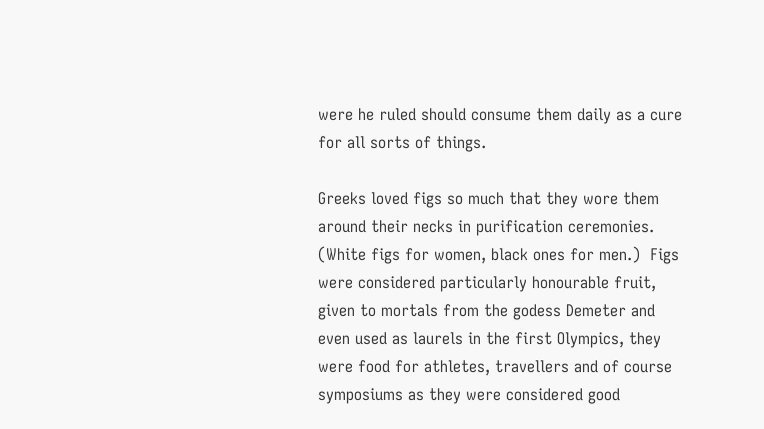were he ruled should consume them daily as a cure for all sorts of things.

Greeks loved figs so much that they wore them around their necks in purification ceremonies.  (White figs for women, black ones for men.)  Figs were considered particularly honourable fruit, given to mortals from the godess Demeter and even used as laurels in the first Olympics, they were food for athletes, travellers and of course symposiums as they were considered good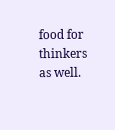food for thinkers as well.